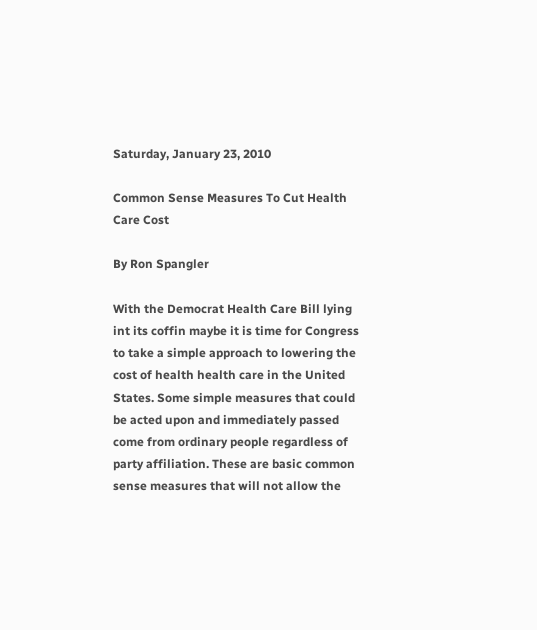Saturday, January 23, 2010

Common Sense Measures To Cut Health Care Cost

By Ron Spangler

With the Democrat Health Care Bill lying int its coffin maybe it is time for Congress to take a simple approach to lowering the cost of health health care in the United States. Some simple measures that could be acted upon and immediately passed come from ordinary people regardless of party affiliation. These are basic common sense measures that will not allow the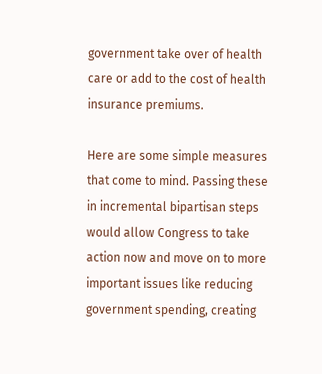government take over of health care or add to the cost of health insurance premiums.

Here are some simple measures that come to mind. Passing these in incremental bipartisan steps would allow Congress to take action now and move on to more important issues like reducing government spending, creating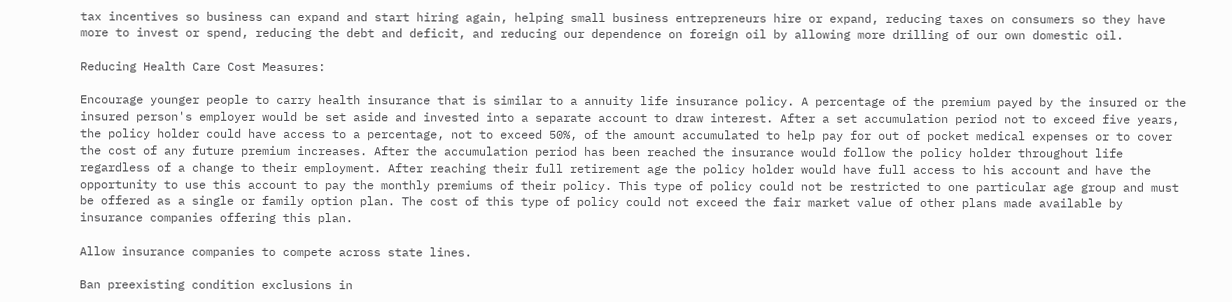tax incentives so business can expand and start hiring again, helping small business entrepreneurs hire or expand, reducing taxes on consumers so they have more to invest or spend, reducing the debt and deficit, and reducing our dependence on foreign oil by allowing more drilling of our own domestic oil.

Reducing Health Care Cost Measures:

Encourage younger people to carry health insurance that is similar to a annuity life insurance policy. A percentage of the premium payed by the insured or the insured person's employer would be set aside and invested into a separate account to draw interest. After a set accumulation period not to exceed five years, the policy holder could have access to a percentage, not to exceed 50%, of the amount accumulated to help pay for out of pocket medical expenses or to cover the cost of any future premium increases. After the accumulation period has been reached the insurance would follow the policy holder throughout life regardless of a change to their employment. After reaching their full retirement age the policy holder would have full access to his account and have the opportunity to use this account to pay the monthly premiums of their policy. This type of policy could not be restricted to one particular age group and must be offered as a single or family option plan. The cost of this type of policy could not exceed the fair market value of other plans made available by insurance companies offering this plan.

Allow insurance companies to compete across state lines.

Ban preexisting condition exclusions in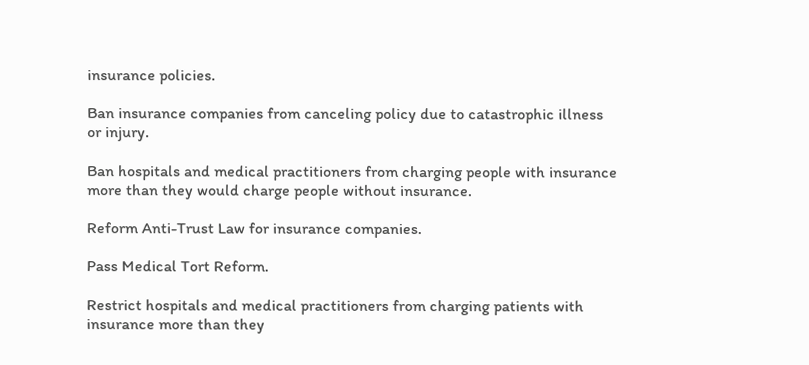insurance policies.

Ban insurance companies from canceling policy due to catastrophic illness or injury.

Ban hospitals and medical practitioners from charging people with insurance more than they would charge people without insurance.

Reform Anti-Trust Law for insurance companies.

Pass Medical Tort Reform.

Restrict hospitals and medical practitioners from charging patients with insurance more than they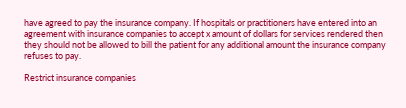have agreed to pay the insurance company. If hospitals or practitioners have entered into an agreement with insurance companies to accept x amount of dollars for services rendered then they should not be allowed to bill the patient for any additional amount the insurance company refuses to pay.

Restrict insurance companies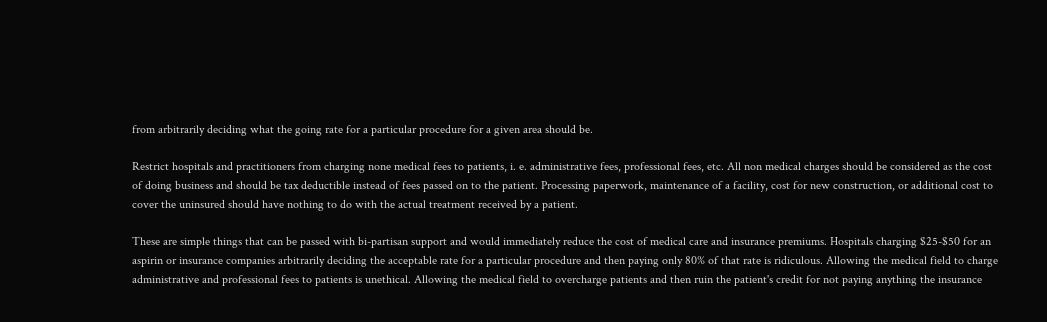from arbitrarily deciding what the going rate for a particular procedure for a given area should be.

Restrict hospitals and practitioners from charging none medical fees to patients, i. e. administrative fees, professional fees, etc. All non medical charges should be considered as the cost of doing business and should be tax deductible instead of fees passed on to the patient. Processing paperwork, maintenance of a facility, cost for new construction, or additional cost to cover the uninsured should have nothing to do with the actual treatment received by a patient.

These are simple things that can be passed with bi-partisan support and would immediately reduce the cost of medical care and insurance premiums. Hospitals charging $25-$50 for an aspirin or insurance companies arbitrarily deciding the acceptable rate for a particular procedure and then paying only 80% of that rate is ridiculous. Allowing the medical field to charge administrative and professional fees to patients is unethical. Allowing the medical field to overcharge patients and then ruin the patient's credit for not paying anything the insurance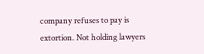company refuses to pay is extortion. Not holding lawyers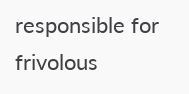responsible for frivolous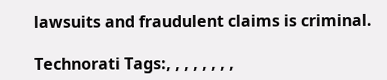lawsuits and fraudulent claims is criminal.

Technorati Tags:, , , , , , , ,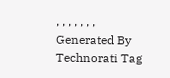, , , , , , ,
Generated By Technorati Tag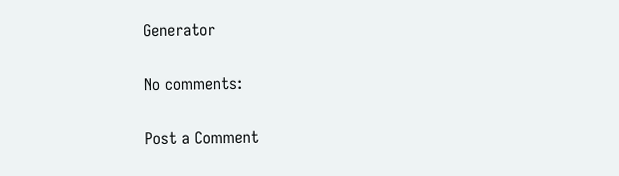Generator

No comments:

Post a Comment